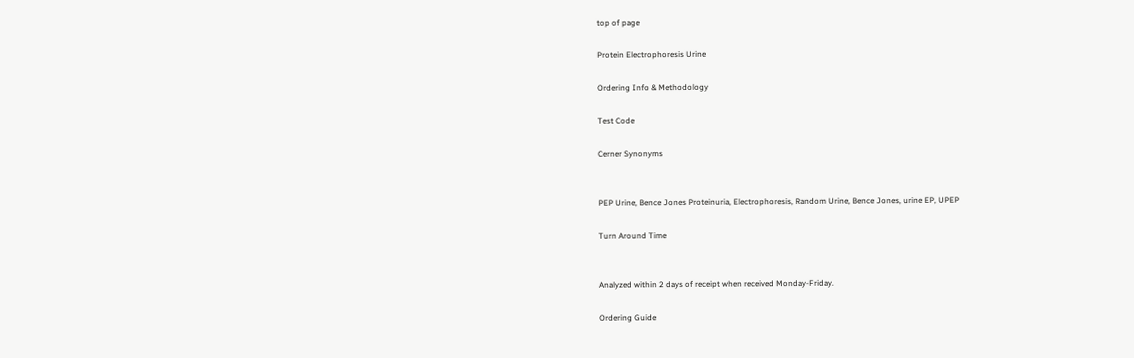top of page

Protein Electrophoresis Urine

Ordering Info & Methodology

Test Code

Cerner Synonyms


PEP Urine, Bence Jones Proteinuria, Electrophoresis, Random Urine, Bence Jones, urine EP, UPEP

Turn Around Time


Analyzed within 2 days of receipt when received Monday-Friday.

Ordering Guide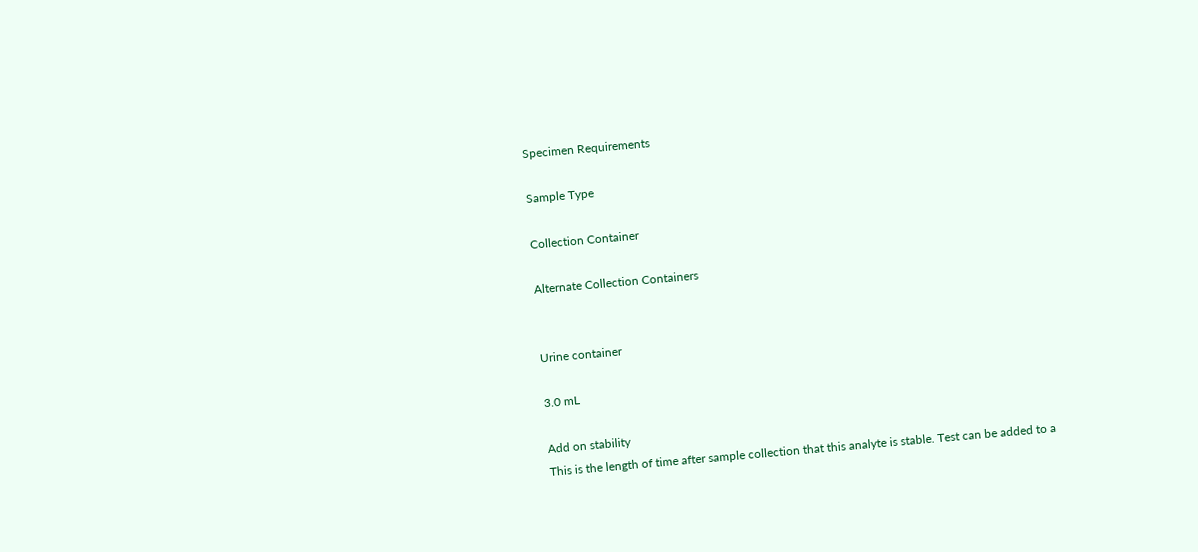Specimen Requirements

Sample Type

Collection Container

Alternate Collection Containers


Urine container

3.0 mL

Add on stability
This is the length of time after sample collection that this analyte is stable. Test can be added to a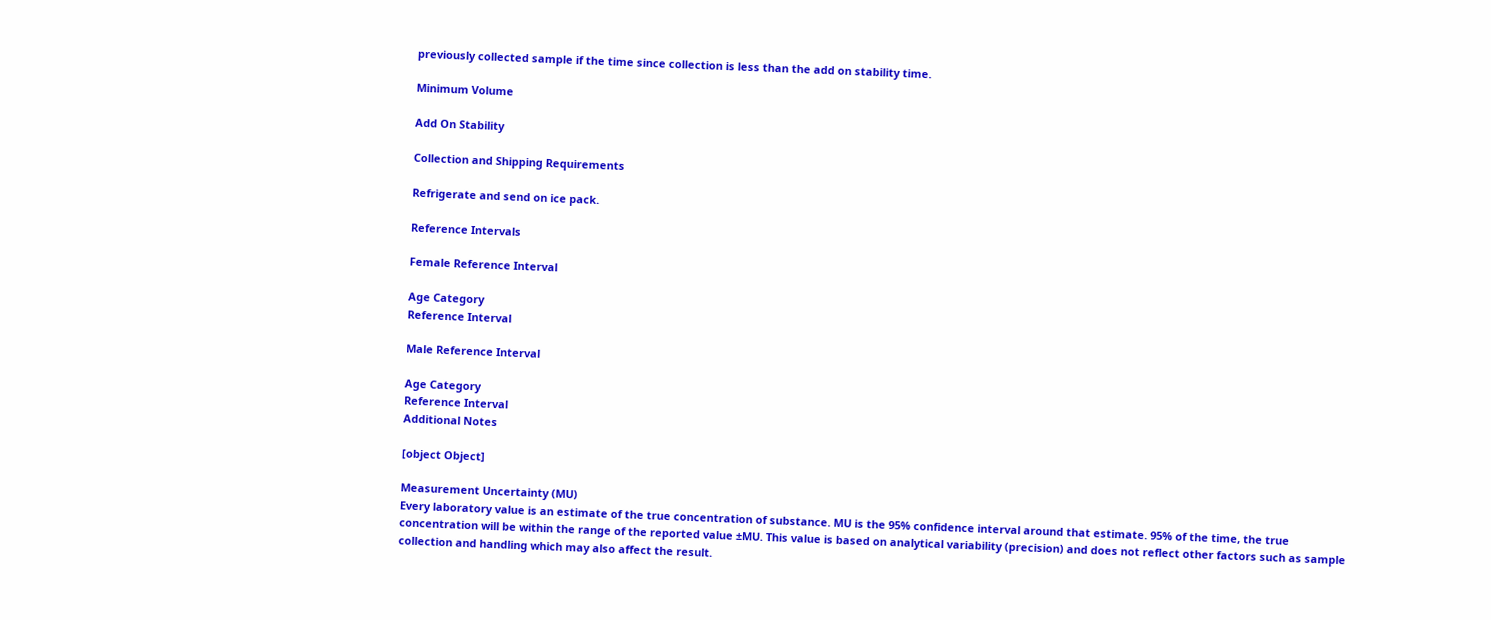previously collected sample if the time since collection is less than the add on stability time.

Minimum Volume

Add On Stability

Collection and Shipping Requirements

Refrigerate and send on ice pack.

Reference Intervals

Female Reference Interval

Age Category
Reference Interval

Male Reference Interval

Age Category
Reference Interval
Additional Notes

[object Object]

Measurement Uncertainty (MU)
Every laboratory value is an estimate of the true concentration of substance. MU is the 95% confidence interval around that estimate. 95% of the time, the true concentration will be within the range of the reported value ±MU. This value is based on analytical variability (precision) and does not reflect other factors such as sample collection and handling which may also affect the result.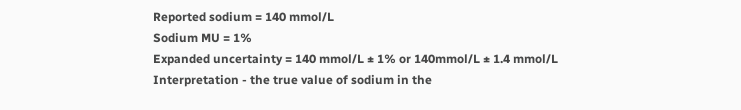Reported sodium = 140 mmol/L
Sodium MU = 1%
Expanded uncertainty = 140 mmol/L ± 1% or 140mmol/L ± 1.4 mmol/L
Interpretation - the true value of sodium in the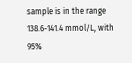sample is in the range 138.6-141.4 mmol/L, with 95%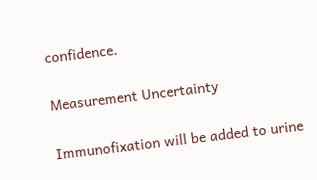confidence.

Measurement Uncertainty

Immunofixation will be added to urine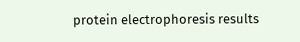protein electrophoresis results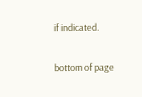if indicated.

bottom of page